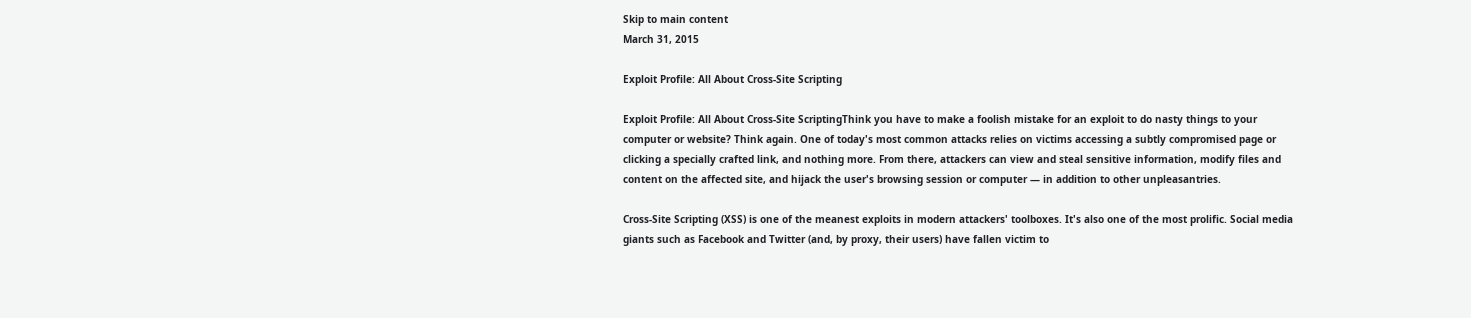Skip to main content
March 31, 2015

Exploit Profile: All About Cross-Site Scripting

Exploit Profile: All About Cross-Site ScriptingThink you have to make a foolish mistake for an exploit to do nasty things to your computer or website? Think again. One of today's most common attacks relies on victims accessing a subtly compromised page or clicking a specially crafted link, and nothing more. From there, attackers can view and steal sensitive information, modify files and content on the affected site, and hijack the user's browsing session or computer — in addition to other unpleasantries.

Cross-Site Scripting (XSS) is one of the meanest exploits in modern attackers' toolboxes. It's also one of the most prolific. Social media giants such as Facebook and Twitter (and, by proxy, their users) have fallen victim to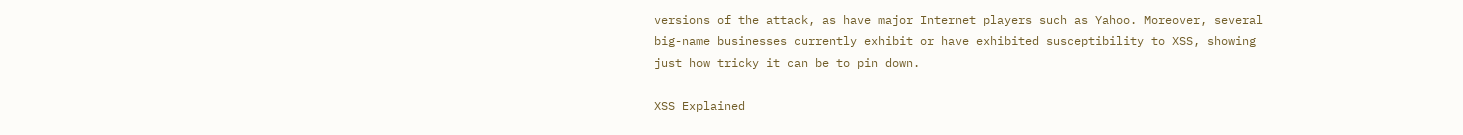versions of the attack, as have major Internet players such as Yahoo. Moreover, several big-name businesses currently exhibit or have exhibited susceptibility to XSS, showing just how tricky it can be to pin down.

XSS Explained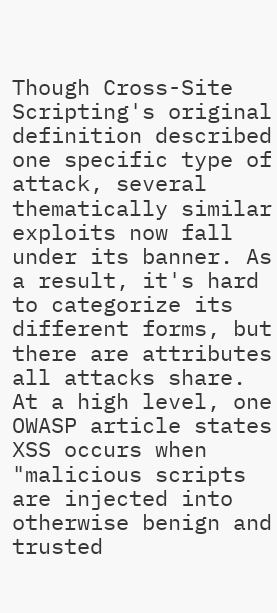Though Cross-Site Scripting's original definition described one specific type of attack, several thematically similar exploits now fall under its banner. As a result, it's hard to categorize its different forms, but there are attributes all attacks share. At a high level, one OWASP article states XSS occurs when "malicious scripts are injected into otherwise benign and trusted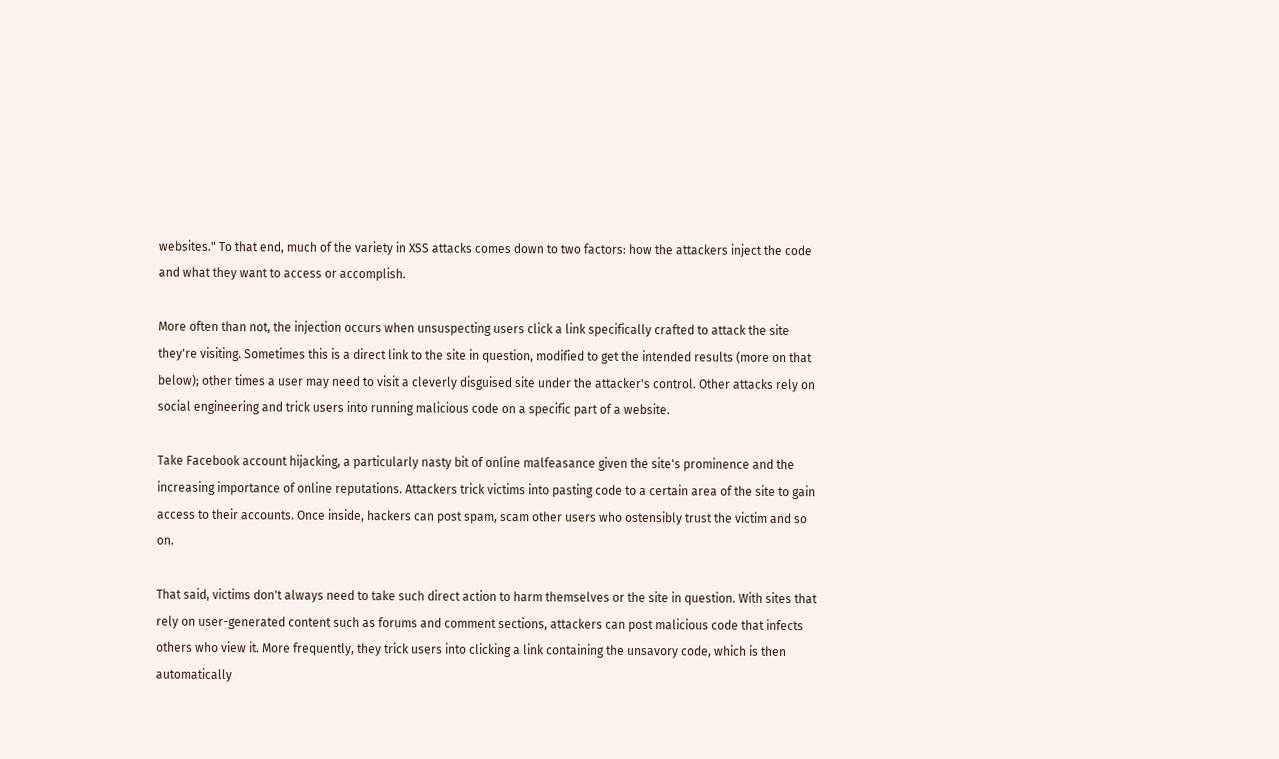websites." To that end, much of the variety in XSS attacks comes down to two factors: how the attackers inject the code and what they want to access or accomplish.

More often than not, the injection occurs when unsuspecting users click a link specifically crafted to attack the site they're visiting. Sometimes this is a direct link to the site in question, modified to get the intended results (more on that below); other times a user may need to visit a cleverly disguised site under the attacker's control. Other attacks rely on social engineering and trick users into running malicious code on a specific part of a website.

Take Facebook account hijacking, a particularly nasty bit of online malfeasance given the site's prominence and the increasing importance of online reputations. Attackers trick victims into pasting code to a certain area of the site to gain access to their accounts. Once inside, hackers can post spam, scam other users who ostensibly trust the victim and so on.

That said, victims don't always need to take such direct action to harm themselves or the site in question. With sites that rely on user-generated content such as forums and comment sections, attackers can post malicious code that infects others who view it. More frequently, they trick users into clicking a link containing the unsavory code, which is then automatically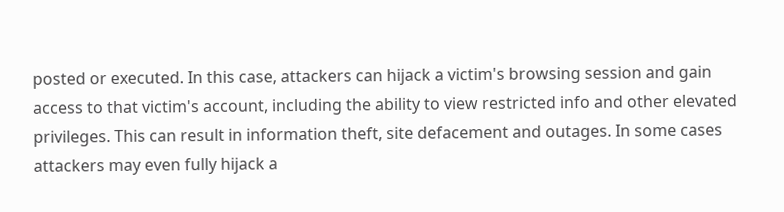posted or executed. In this case, attackers can hijack a victim's browsing session and gain access to that victim's account, including the ability to view restricted info and other elevated privileges. This can result in information theft, site defacement and outages. In some cases attackers may even fully hijack a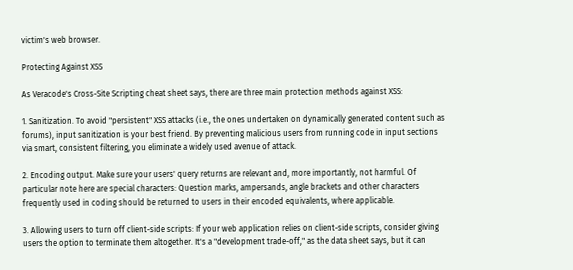victim's web browser.

Protecting Against XSS

As Veracode's Cross-Site Scripting cheat sheet says, there are three main protection methods against XSS:

1. Sanitization. To avoid "persistent" XSS attacks (i.e., the ones undertaken on dynamically generated content such as forums), input sanitization is your best friend. By preventing malicious users from running code in input sections via smart, consistent filtering, you eliminate a widely used avenue of attack.

2. Encoding output. Make sure your users' query returns are relevant and, more importantly, not harmful. Of particular note here are special characters: Question marks, ampersands, angle brackets and other characters frequently used in coding should be returned to users in their encoded equivalents, where applicable.

3. Allowing users to turn off client-side scripts: If your web application relies on client-side scripts, consider giving users the option to terminate them altogether. It's a "development trade-off," as the data sheet says, but it can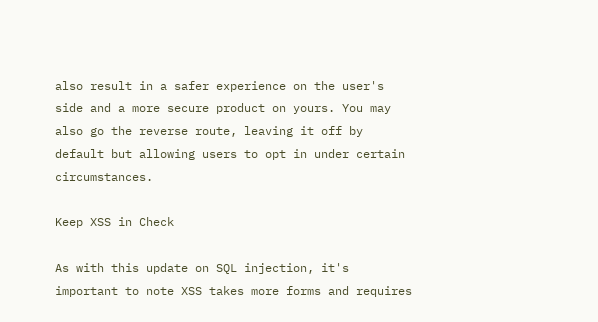also result in a safer experience on the user's side and a more secure product on yours. You may also go the reverse route, leaving it off by default but allowing users to opt in under certain circumstances.

Keep XSS in Check

As with this update on SQL injection, it's important to note XSS takes more forms and requires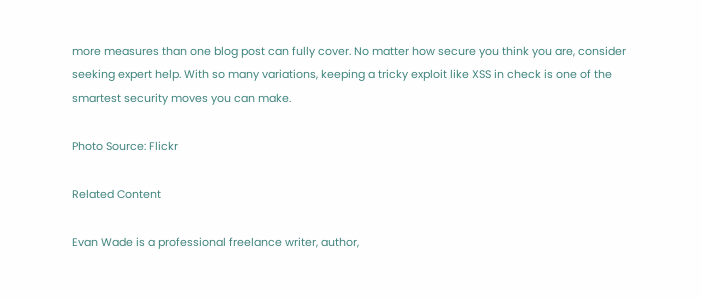more measures than one blog post can fully cover. No matter how secure you think you are, consider seeking expert help. With so many variations, keeping a tricky exploit like XSS in check is one of the smartest security moves you can make.

Photo Source: Flickr

Related Content

Evan Wade is a professional freelance writer, author,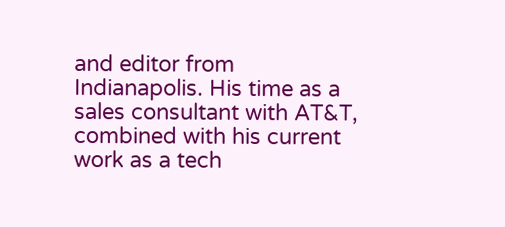and editor from Indianapolis. His time as a sales consultant with AT&T, combined with his current work as a tech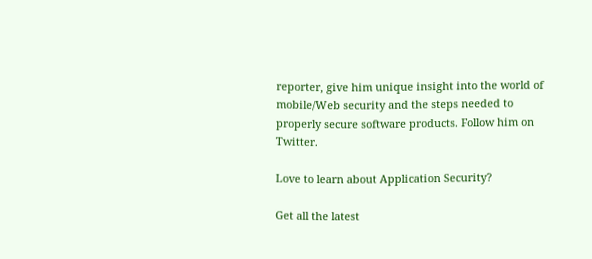reporter, give him unique insight into the world of mobile/Web security and the steps needed to properly secure software products. Follow him on Twitter.

Love to learn about Application Security?

Get all the latest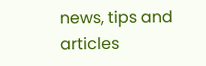news, tips and articles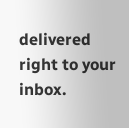delivered right to your inbox.